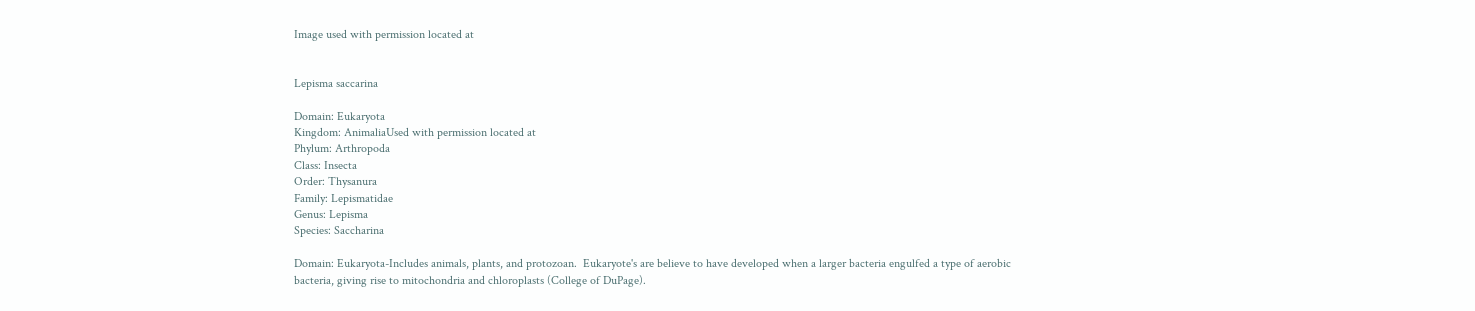Image used with permission located at


Lepisma saccarina

Domain: Eukaryota
Kingdom: AnimaliaUsed with permission located at
Phylum: Arthropoda
Class: Insecta
Order: Thysanura
Family: Lepismatidae
Genus: Lepisma
Species: Saccharina

Domain: Eukaryota-Includes animals, plants, and protozoan.  Eukaryote's are believe to have developed when a larger bacteria engulfed a type of aerobic bacteria, giving rise to mitochondria and chloroplasts (College of DuPage).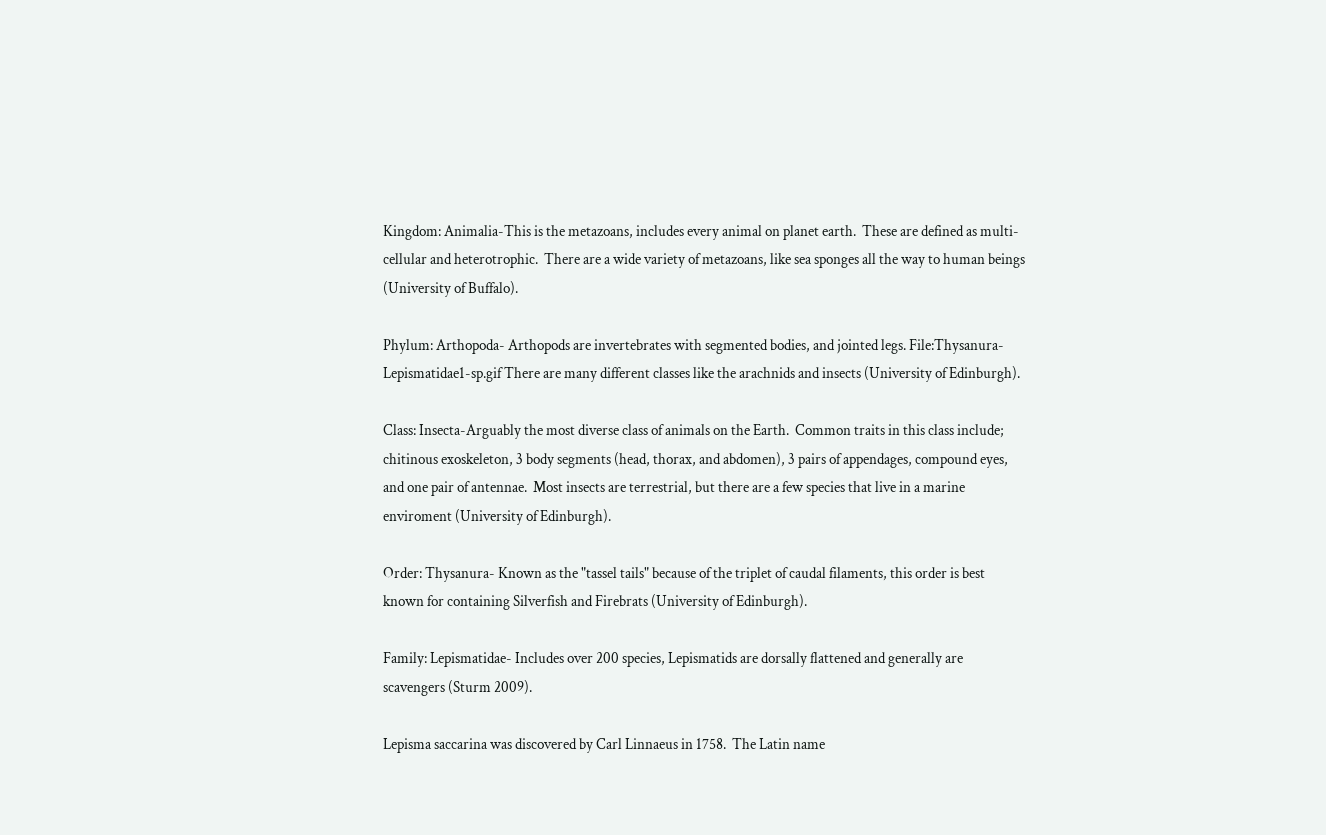Kingdom: Animalia-This is the metazoans, includes every animal on planet earth.  These are defined as multi-cellular and heterotrophic.  There are a wide variety of metazoans, like sea sponges all the way to human beings (University of Buffalo).

Phylum: Arthopoda- Arthopods are invertebrates with segmented bodies, and jointed legs. File:Thysanura-Lepismatidae1-sp.gif There are many different classes like the arachnids and insects (University of Edinburgh).

Class: Insecta-Arguably the most diverse class of animals on the Earth.  Common traits in this class include; chitinous exoskeleton, 3 body segments (head, thorax, and abdomen), 3 pairs of appendages, compound eyes, and one pair of antennae.  Most insects are terrestrial, but there are a few species that live in a marine enviroment (University of Edinburgh).

Order: Thysanura- Known as the "tassel tails" because of the triplet of caudal filaments, this order is best known for containing Silverfish and Firebrats (University of Edinburgh).

Family: Lepismatidae- Includes over 200 species, Lepismatids are dorsally flattened and generally are scavengers (Sturm 2009).

Lepisma saccarina was discovered by Carl Linnaeus in 1758.  The Latin name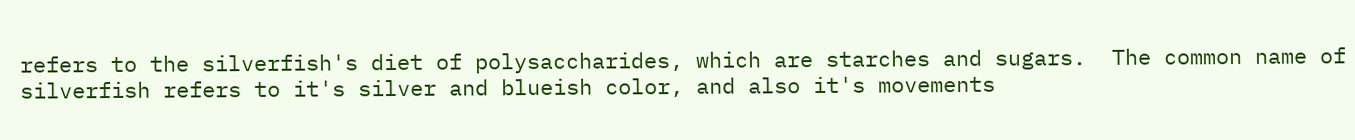refers to the silverfish's diet of polysaccharides, which are starches and sugars.  The common name of silverfish refers to it's silver and blueish color, and also it's movements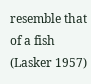resemble that of a fish (Lasker 1957)